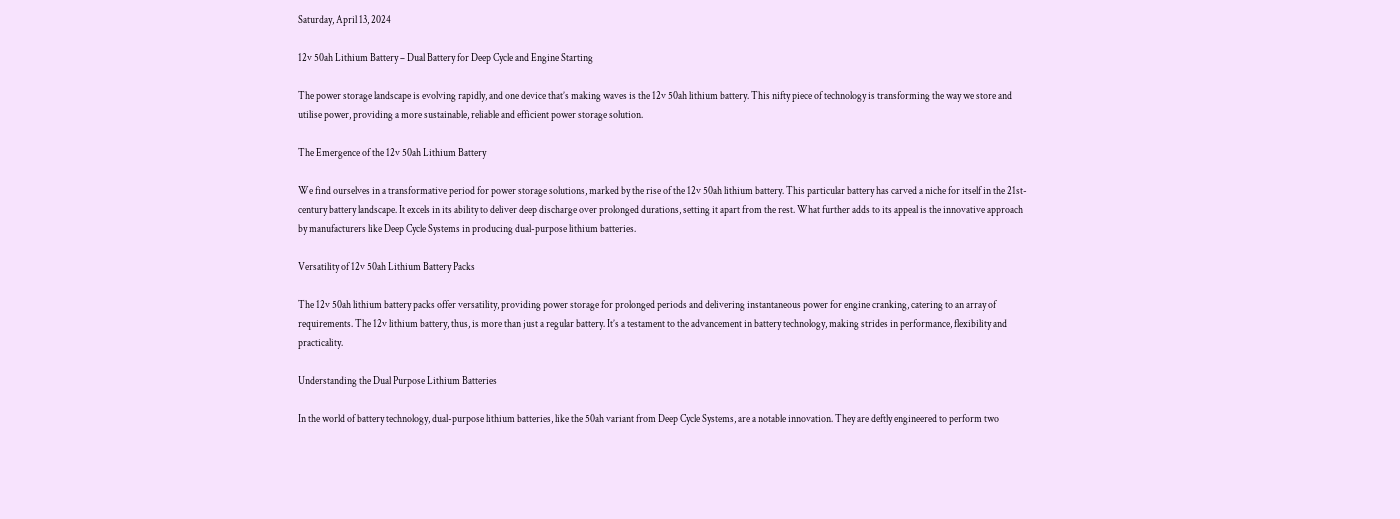Saturday, April 13, 2024

12v 50ah Lithium Battery – Dual Battery for Deep Cycle and Engine Starting

The power storage landscape is evolving rapidly, and one device that’s making waves is the 12v 50ah lithium battery. This nifty piece of technology is transforming the way we store and utilise power, providing a more sustainable, reliable and efficient power storage solution.

The Emergence of the 12v 50ah Lithium Battery

We find ourselves in a transformative period for power storage solutions, marked by the rise of the 12v 50ah lithium battery. This particular battery has carved a niche for itself in the 21st-century battery landscape. It excels in its ability to deliver deep discharge over prolonged durations, setting it apart from the rest. What further adds to its appeal is the innovative approach by manufacturers like Deep Cycle Systems in producing dual-purpose lithium batteries.

Versatility of 12v 50ah Lithium Battery Packs

The 12v 50ah lithium battery packs offer versatility, providing power storage for prolonged periods and delivering instantaneous power for engine cranking, catering to an array of requirements. The 12v lithium battery, thus, is more than just a regular battery. It’s a testament to the advancement in battery technology, making strides in performance, flexibility and practicality.

Understanding the Dual Purpose Lithium Batteries

In the world of battery technology, dual-purpose lithium batteries, like the 50ah variant from Deep Cycle Systems, are a notable innovation. They are deftly engineered to perform two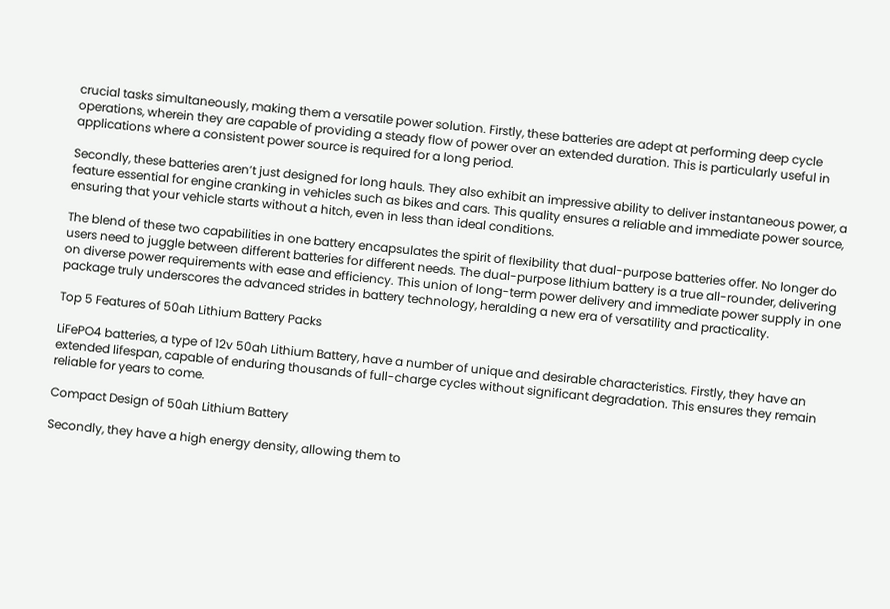crucial tasks simultaneously, making them a versatile power solution. Firstly, these batteries are adept at performing deep cycle operations, wherein they are capable of providing a steady flow of power over an extended duration. This is particularly useful in applications where a consistent power source is required for a long period.

Secondly, these batteries aren’t just designed for long hauls. They also exhibit an impressive ability to deliver instantaneous power, a feature essential for engine cranking in vehicles such as bikes and cars. This quality ensures a reliable and immediate power source, ensuring that your vehicle starts without a hitch, even in less than ideal conditions.

The blend of these two capabilities in one battery encapsulates the spirit of flexibility that dual-purpose batteries offer. No longer do users need to juggle between different batteries for different needs. The dual-purpose lithium battery is a true all-rounder, delivering on diverse power requirements with ease and efficiency. This union of long-term power delivery and immediate power supply in one package truly underscores the advanced strides in battery technology, heralding a new era of versatility and practicality.

Top 5 Features of 50ah Lithium Battery Packs

LiFePO4 batteries, a type of 12v 50ah Lithium Battery, have a number of unique and desirable characteristics. Firstly, they have an extended lifespan, capable of enduring thousands of full-charge cycles without significant degradation. This ensures they remain reliable for years to come.

Compact Design of 50ah Lithium Battery

Secondly, they have a high energy density, allowing them to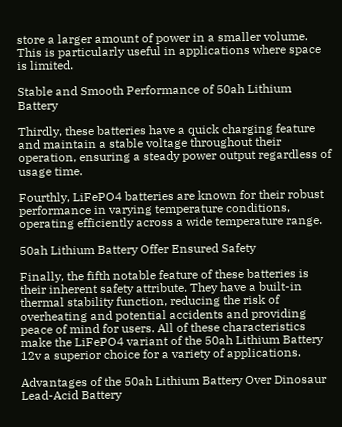store a larger amount of power in a smaller volume. This is particularly useful in applications where space is limited.

Stable and Smooth Performance of 50ah Lithium Battery

Thirdly, these batteries have a quick charging feature and maintain a stable voltage throughout their operation, ensuring a steady power output regardless of usage time.

Fourthly, LiFePO4 batteries are known for their robust performance in varying temperature conditions, operating efficiently across a wide temperature range.

50ah Lithium Battery Offer Ensured Safety

Finally, the fifth notable feature of these batteries is their inherent safety attribute. They have a built-in thermal stability function, reducing the risk of overheating and potential accidents and providing peace of mind for users. All of these characteristics make the LiFePO4 variant of the 50ah Lithium Battery 12v a superior choice for a variety of applications.

Advantages of the 50ah Lithium Battery Over Dinosaur Lead-Acid Battery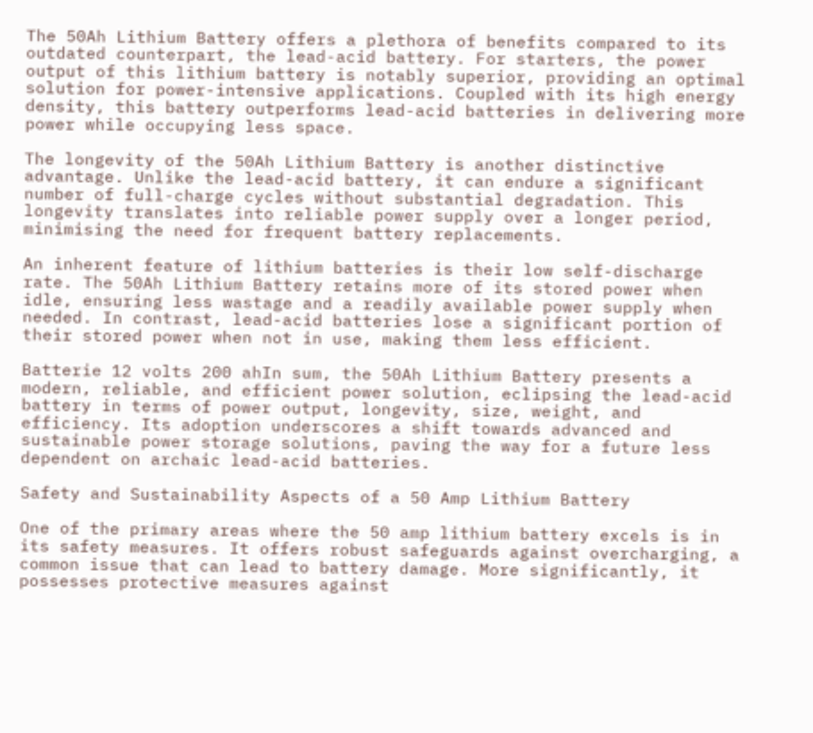The 50Ah Lithium Battery offers a plethora of benefits compared to its outdated counterpart, the lead-acid battery. For starters, the power output of this lithium battery is notably superior, providing an optimal solution for power-intensive applications. Coupled with its high energy density, this battery outperforms lead-acid batteries in delivering more power while occupying less space.

The longevity of the 50Ah Lithium Battery is another distinctive advantage. Unlike the lead-acid battery, it can endure a significant number of full-charge cycles without substantial degradation. This longevity translates into reliable power supply over a longer period, minimising the need for frequent battery replacements.

An inherent feature of lithium batteries is their low self-discharge rate. The 50Ah Lithium Battery retains more of its stored power when idle, ensuring less wastage and a readily available power supply when needed. In contrast, lead-acid batteries lose a significant portion of their stored power when not in use, making them less efficient.

Batterie 12 volts 200 ahIn sum, the 50Ah Lithium Battery presents a modern, reliable, and efficient power solution, eclipsing the lead-acid battery in terms of power output, longevity, size, weight, and efficiency. Its adoption underscores a shift towards advanced and sustainable power storage solutions, paving the way for a future less dependent on archaic lead-acid batteries.

Safety and Sustainability Aspects of a 50 Amp Lithium Battery

One of the primary areas where the 50 amp lithium battery excels is in its safety measures. It offers robust safeguards against overcharging, a common issue that can lead to battery damage. More significantly, it possesses protective measures against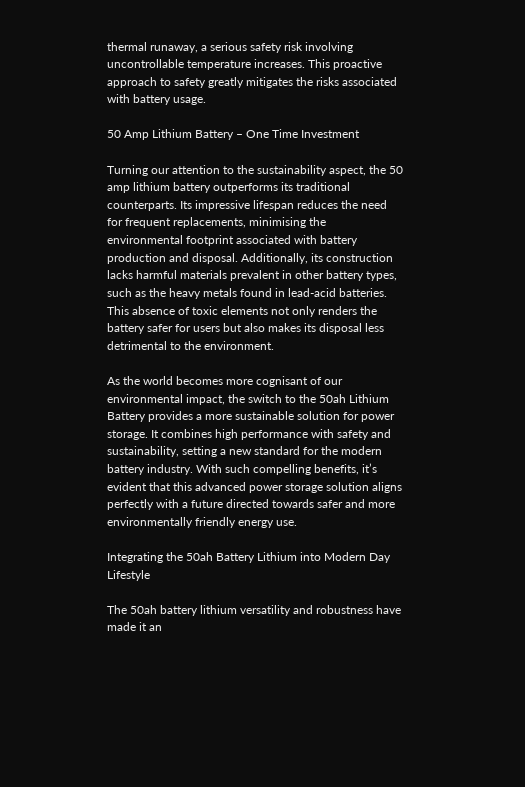thermal runaway, a serious safety risk involving uncontrollable temperature increases. This proactive approach to safety greatly mitigates the risks associated with battery usage.

50 Amp Lithium Battery – One Time Investment

Turning our attention to the sustainability aspect, the 50 amp lithium battery outperforms its traditional counterparts. Its impressive lifespan reduces the need for frequent replacements, minimising the environmental footprint associated with battery production and disposal. Additionally, its construction lacks harmful materials prevalent in other battery types, such as the heavy metals found in lead-acid batteries. This absence of toxic elements not only renders the battery safer for users but also makes its disposal less detrimental to the environment.

As the world becomes more cognisant of our environmental impact, the switch to the 50ah Lithium Battery provides a more sustainable solution for power storage. It combines high performance with safety and sustainability, setting a new standard for the modern battery industry. With such compelling benefits, it’s evident that this advanced power storage solution aligns perfectly with a future directed towards safer and more environmentally friendly energy use.

Integrating the 50ah Battery Lithium into Modern Day Lifestyle

The 50ah battery lithium versatility and robustness have made it an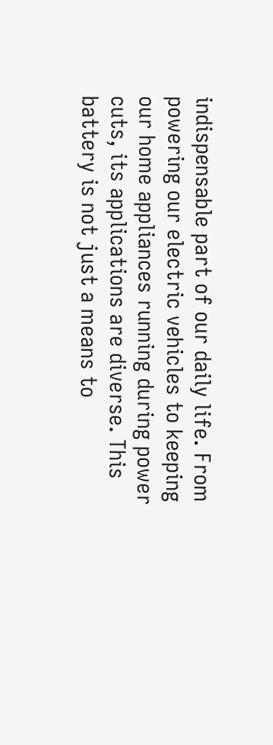indispensable part of our daily life. From powering our electric vehicles to keeping our home appliances running during power cuts, its applications are diverse. This battery is not just a means to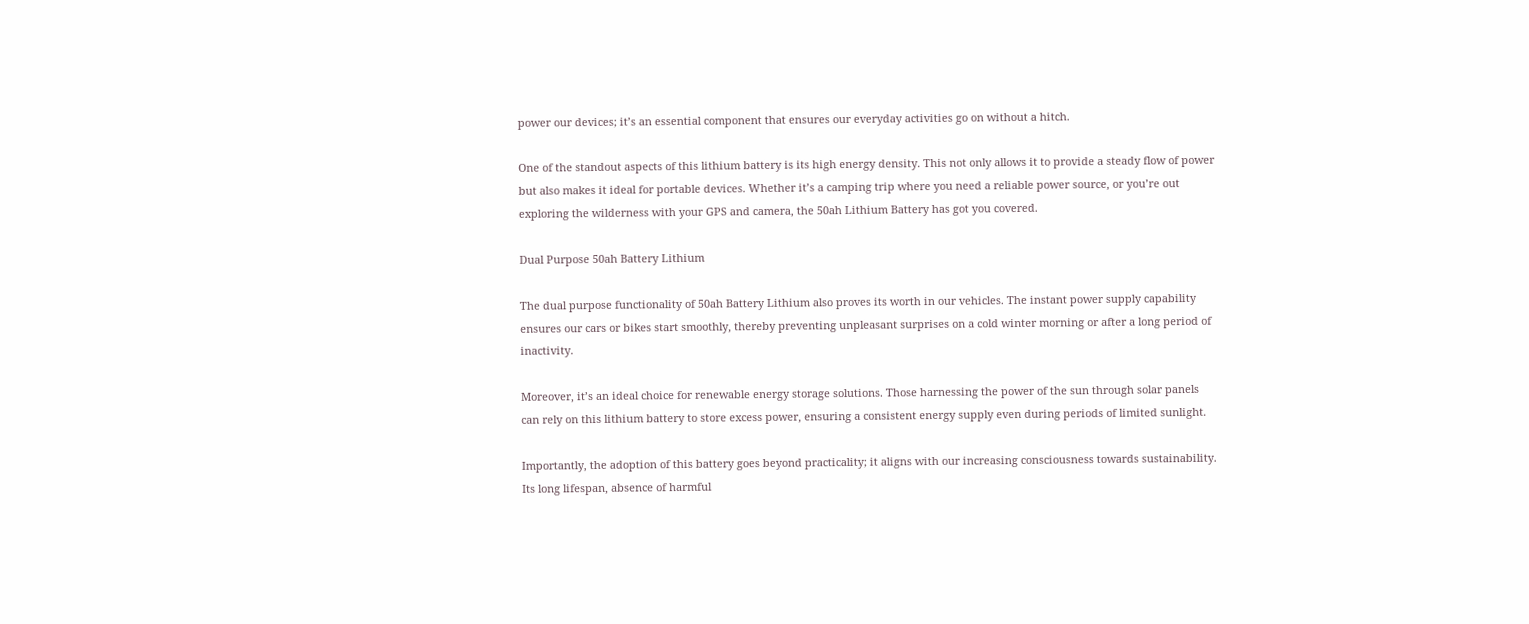power our devices; it’s an essential component that ensures our everyday activities go on without a hitch.

One of the standout aspects of this lithium battery is its high energy density. This not only allows it to provide a steady flow of power but also makes it ideal for portable devices. Whether it’s a camping trip where you need a reliable power source, or you’re out exploring the wilderness with your GPS and camera, the 50ah Lithium Battery has got you covered.

Dual Purpose 50ah Battery Lithium

The dual purpose functionality of 50ah Battery Lithium also proves its worth in our vehicles. The instant power supply capability ensures our cars or bikes start smoothly, thereby preventing unpleasant surprises on a cold winter morning or after a long period of inactivity.

Moreover, it’s an ideal choice for renewable energy storage solutions. Those harnessing the power of the sun through solar panels can rely on this lithium battery to store excess power, ensuring a consistent energy supply even during periods of limited sunlight.

Importantly, the adoption of this battery goes beyond practicality; it aligns with our increasing consciousness towards sustainability. Its long lifespan, absence of harmful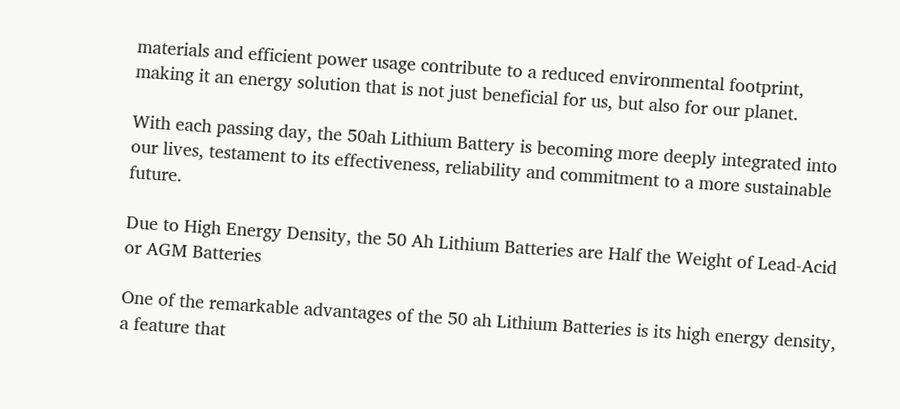materials and efficient power usage contribute to a reduced environmental footprint, making it an energy solution that is not just beneficial for us, but also for our planet.

With each passing day, the 50ah Lithium Battery is becoming more deeply integrated into our lives, testament to its effectiveness, reliability and commitment to a more sustainable future.

Due to High Energy Density, the 50 Ah Lithium Batteries are Half the Weight of Lead-Acid or AGM Batteries

One of the remarkable advantages of the 50 ah Lithium Batteries is its high energy density, a feature that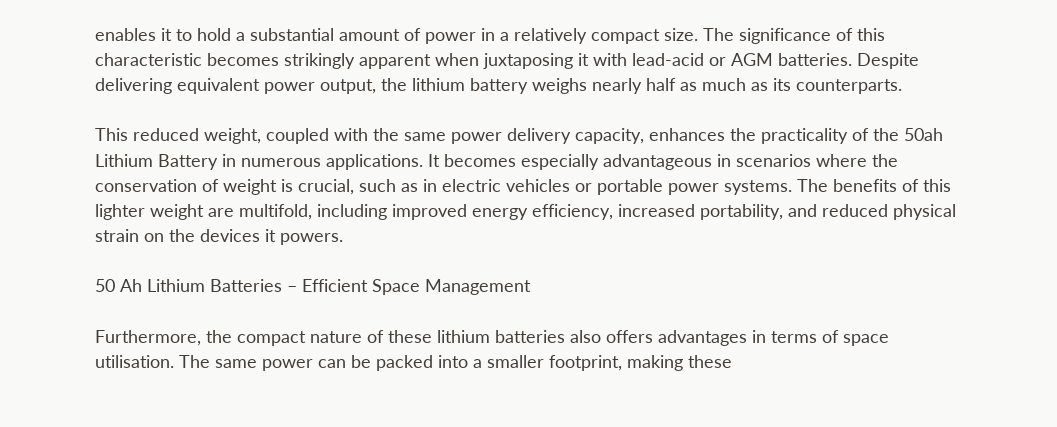enables it to hold a substantial amount of power in a relatively compact size. The significance of this characteristic becomes strikingly apparent when juxtaposing it with lead-acid or AGM batteries. Despite delivering equivalent power output, the lithium battery weighs nearly half as much as its counterparts.

This reduced weight, coupled with the same power delivery capacity, enhances the practicality of the 50ah Lithium Battery in numerous applications. It becomes especially advantageous in scenarios where the conservation of weight is crucial, such as in electric vehicles or portable power systems. The benefits of this lighter weight are multifold, including improved energy efficiency, increased portability, and reduced physical strain on the devices it powers.

50 Ah Lithium Batteries – Efficient Space Management

Furthermore, the compact nature of these lithium batteries also offers advantages in terms of space utilisation. The same power can be packed into a smaller footprint, making these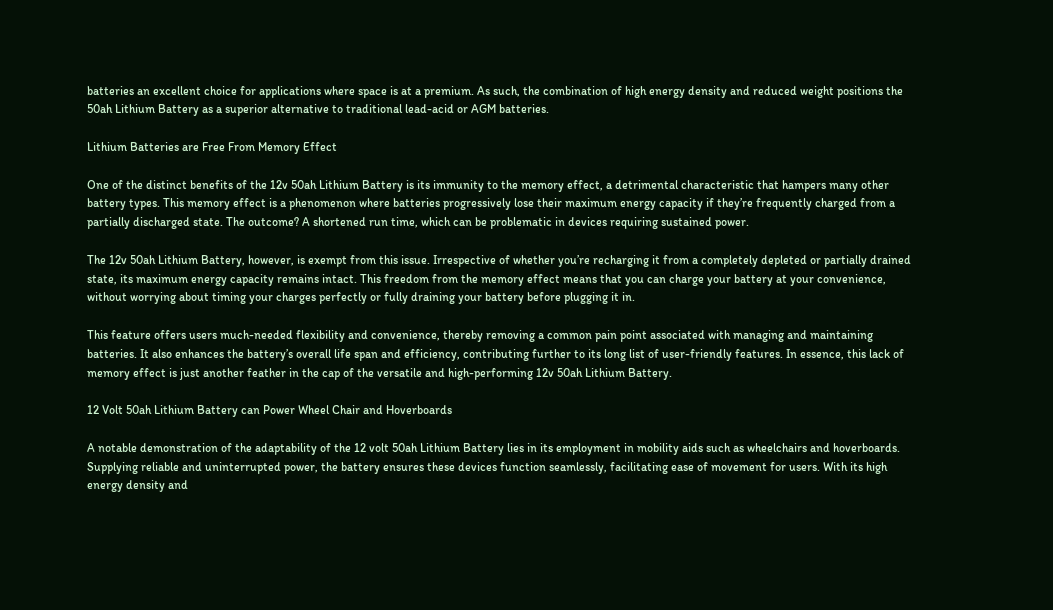batteries an excellent choice for applications where space is at a premium. As such, the combination of high energy density and reduced weight positions the 50ah Lithium Battery as a superior alternative to traditional lead-acid or AGM batteries.

Lithium Batteries are Free From Memory Effect

One of the distinct benefits of the 12v 50ah Lithium Battery is its immunity to the memory effect, a detrimental characteristic that hampers many other battery types. This memory effect is a phenomenon where batteries progressively lose their maximum energy capacity if they’re frequently charged from a partially discharged state. The outcome? A shortened run time, which can be problematic in devices requiring sustained power.

The 12v 50ah Lithium Battery, however, is exempt from this issue. Irrespective of whether you’re recharging it from a completely depleted or partially drained state, its maximum energy capacity remains intact. This freedom from the memory effect means that you can charge your battery at your convenience, without worrying about timing your charges perfectly or fully draining your battery before plugging it in.

This feature offers users much-needed flexibility and convenience, thereby removing a common pain point associated with managing and maintaining batteries. It also enhances the battery’s overall life span and efficiency, contributing further to its long list of user-friendly features. In essence, this lack of memory effect is just another feather in the cap of the versatile and high-performing 12v 50ah Lithium Battery.

12 Volt 50ah Lithium Battery can Power Wheel Chair and Hoverboards

A notable demonstration of the adaptability of the 12 volt 50ah Lithium Battery lies in its employment in mobility aids such as wheelchairs and hoverboards. Supplying reliable and uninterrupted power, the battery ensures these devices function seamlessly, facilitating ease of movement for users. With its high energy density and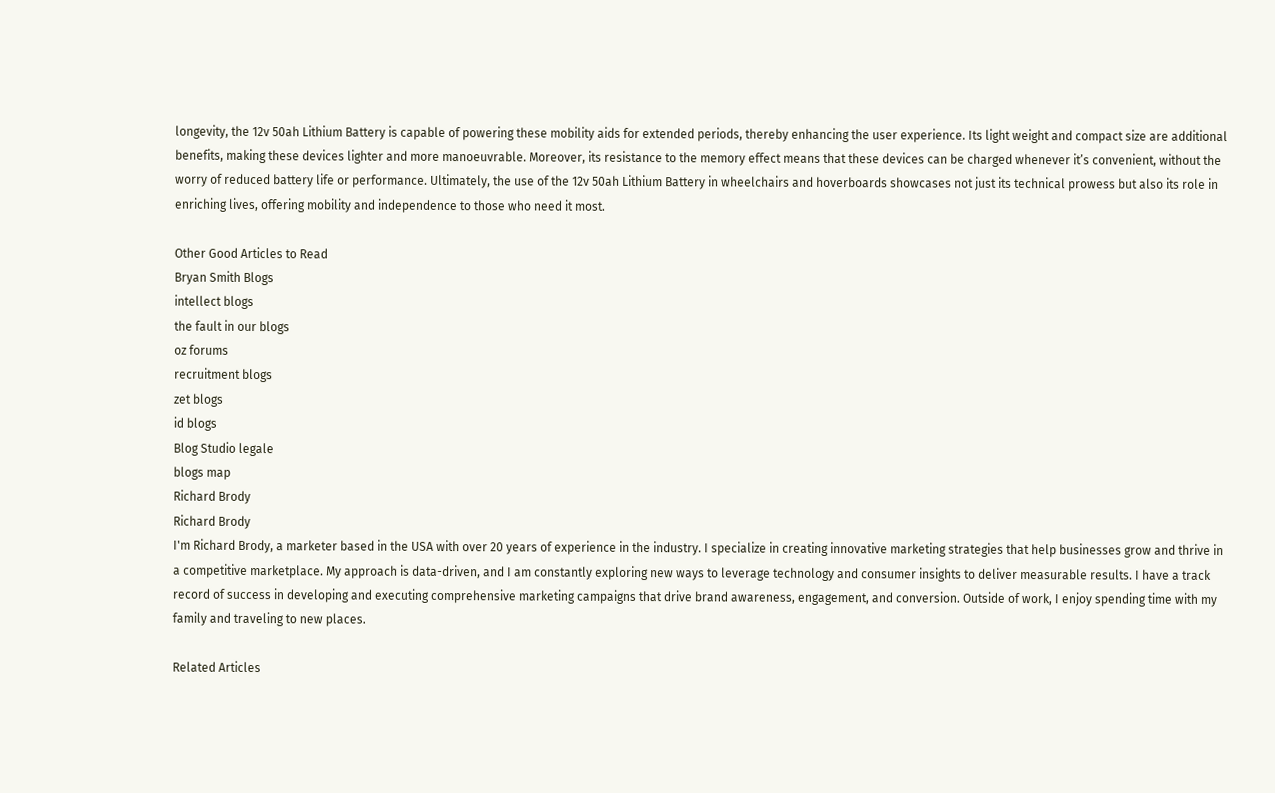longevity, the 12v 50ah Lithium Battery is capable of powering these mobility aids for extended periods, thereby enhancing the user experience. Its light weight and compact size are additional benefits, making these devices lighter and more manoeuvrable. Moreover, its resistance to the memory effect means that these devices can be charged whenever it’s convenient, without the worry of reduced battery life or performance. Ultimately, the use of the 12v 50ah Lithium Battery in wheelchairs and hoverboards showcases not just its technical prowess but also its role in enriching lives, offering mobility and independence to those who need it most.

Other Good Articles to Read
Bryan Smith Blogs
intellect blogs
the fault in our blogs
oz forums
recruitment blogs
zet blogs
id blogs
Blog Studio legale
blogs map
Richard Brody
Richard Brody
I'm Richard Brody, a marketer based in the USA with over 20 years of experience in the industry. I specialize in creating innovative marketing strategies that help businesses grow and thrive in a competitive marketplace. My approach is data-driven, and I am constantly exploring new ways to leverage technology and consumer insights to deliver measurable results. I have a track record of success in developing and executing comprehensive marketing campaigns that drive brand awareness, engagement, and conversion. Outside of work, I enjoy spending time with my family and traveling to new places.

Related Articles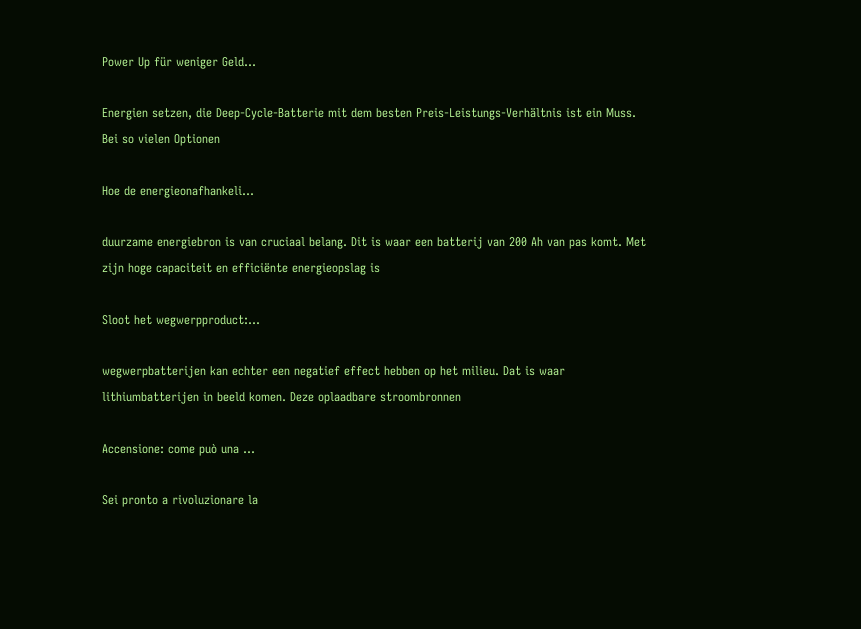Power Up für weniger Geld...

Energien setzen, die Deep-Cycle-Batterie mit dem besten Preis-Leistungs-Verhältnis ist ein Muss. Bei so vielen Optionen

Hoe de energieonafhankeli...

duurzame energiebron is van cruciaal belang. Dit is waar een batterij van 200 Ah van pas komt. Met zijn hoge capaciteit en efficiënte energieopslag is

Sloot het wegwerpproduct:...

wegwerpbatterijen kan echter een negatief effect hebben op het milieu. Dat is waar lithiumbatterijen in beeld komen. Deze oplaadbare stroombronnen

Accensione: come può una ...

Sei pronto a rivoluzionare la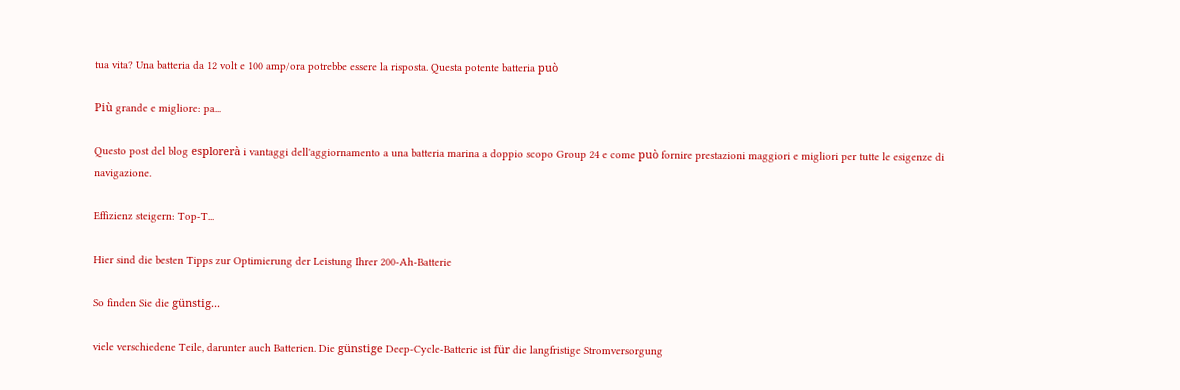tua vita? Una batteria da 12 volt e 100 amp/ora potrebbe essere la risposta. Questa potente batteria può

Più grande e migliore: pa...

Questo post del blog esplorerà i vantaggi dell'aggiornamento a una batteria marina a doppio scopo Group 24 e come può fornire prestazioni maggiori e migliori per tutte le esigenze di navigazione.

Effizienz steigern: Top-T...

Hier sind die besten Tipps zur Optimierung der Leistung Ihrer 200-Ah-Batterie

So finden Sie die günstig...

viele verschiedene Teile, darunter auch Batterien. Die günstige Deep-Cycle-Batterie ist für die langfristige Stromversorgung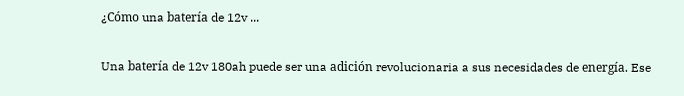¿Cómo una batería de 12v ...

Una batería de 12v 180ah puede ser una adición revolucionaria a sus necesidades de energía. Ese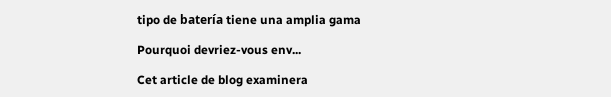tipo de batería tiene una amplia gama

Pourquoi devriez-vous env...

Cet article de blog examinera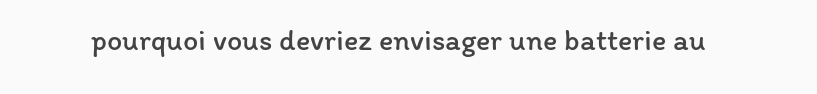pourquoi vous devriez envisager une batterie au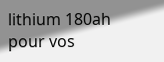lithium 180ah pour vos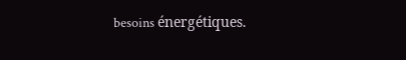besoins énergétiques.